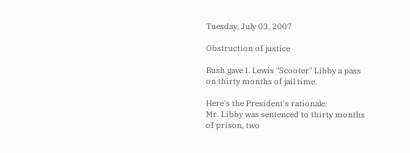Tuesday, July 03, 2007

Obstruction of justice

Bush gave I. Lewis "Scooter" Libby a pass on thirty months of jail time.

Here's the President's rationale:
Mr. Libby was sentenced to thirty months of prison, two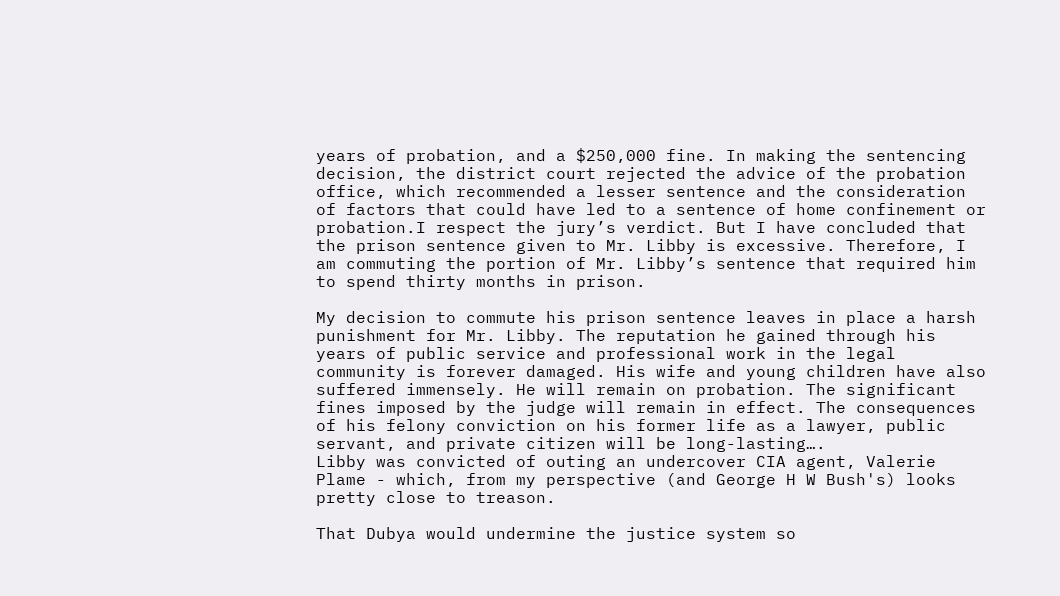years of probation, and a $250,000 fine. In making the sentencing decision, the district court rejected the advice of the probation office, which recommended a lesser sentence and the consideration of factors that could have led to a sentence of home confinement or probation.I respect the jury’s verdict. But I have concluded that the prison sentence given to Mr. Libby is excessive. Therefore, I am commuting the portion of Mr. Libby’s sentence that required him to spend thirty months in prison.

My decision to commute his prison sentence leaves in place a harsh punishment for Mr. Libby. The reputation he gained through his years of public service and professional work in the legal community is forever damaged. His wife and young children have also suffered immensely. He will remain on probation. The significant fines imposed by the judge will remain in effect. The consequences of his felony conviction on his former life as a lawyer, public servant, and private citizen will be long-lasting….
Libby was convicted of outing an undercover CIA agent, Valerie Plame - which, from my perspective (and George H W Bush's) looks pretty close to treason.

That Dubya would undermine the justice system so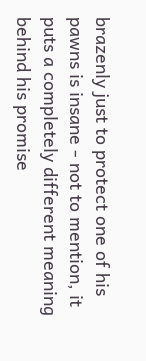brazenly just to protect one of his pawns is insane - not to mention, it puts a completely different meaning behind his promise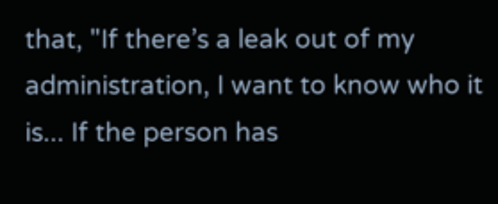that, "If there’s a leak out of my administration, I want to know who it is... If the person has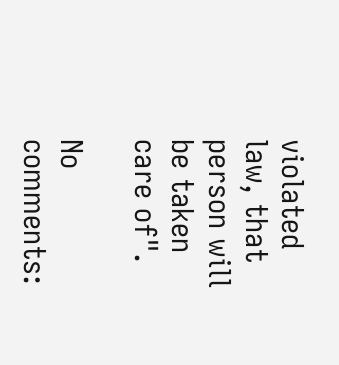violated law, that person will be taken care of".

No comments: